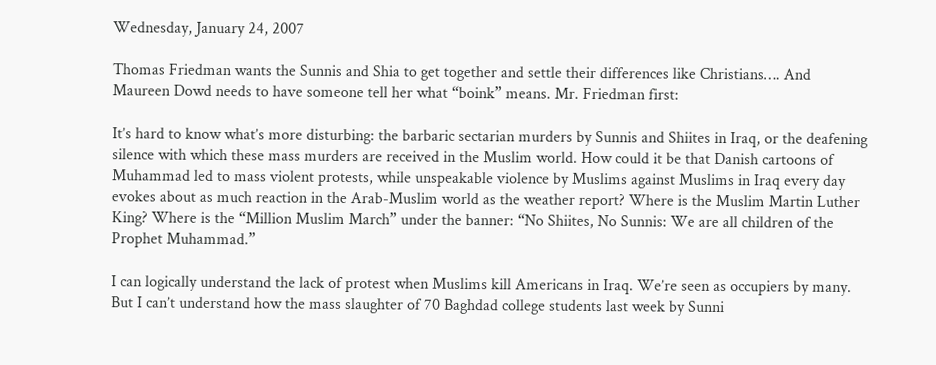Wednesday, January 24, 2007

Thomas Friedman wants the Sunnis and Shia to get together and settle their differences like Christians…. And Maureen Dowd needs to have someone tell her what “boink” means. Mr. Friedman first:

It’s hard to know what’s more disturbing: the barbaric sectarian murders by Sunnis and Shiites in Iraq, or the deafening silence with which these mass murders are received in the Muslim world. How could it be that Danish cartoons of Muhammad led to mass violent protests, while unspeakable violence by Muslims against Muslims in Iraq every day evokes about as much reaction in the Arab-Muslim world as the weather report? Where is the Muslim Martin Luther King? Where is the “Million Muslim March” under the banner: “No Shiites, No Sunnis: We are all children of the Prophet Muhammad.”

I can logically understand the lack of protest when Muslims kill Americans in Iraq. We’re seen as occupiers by many. But I can’t understand how the mass slaughter of 70 Baghdad college students last week by Sunni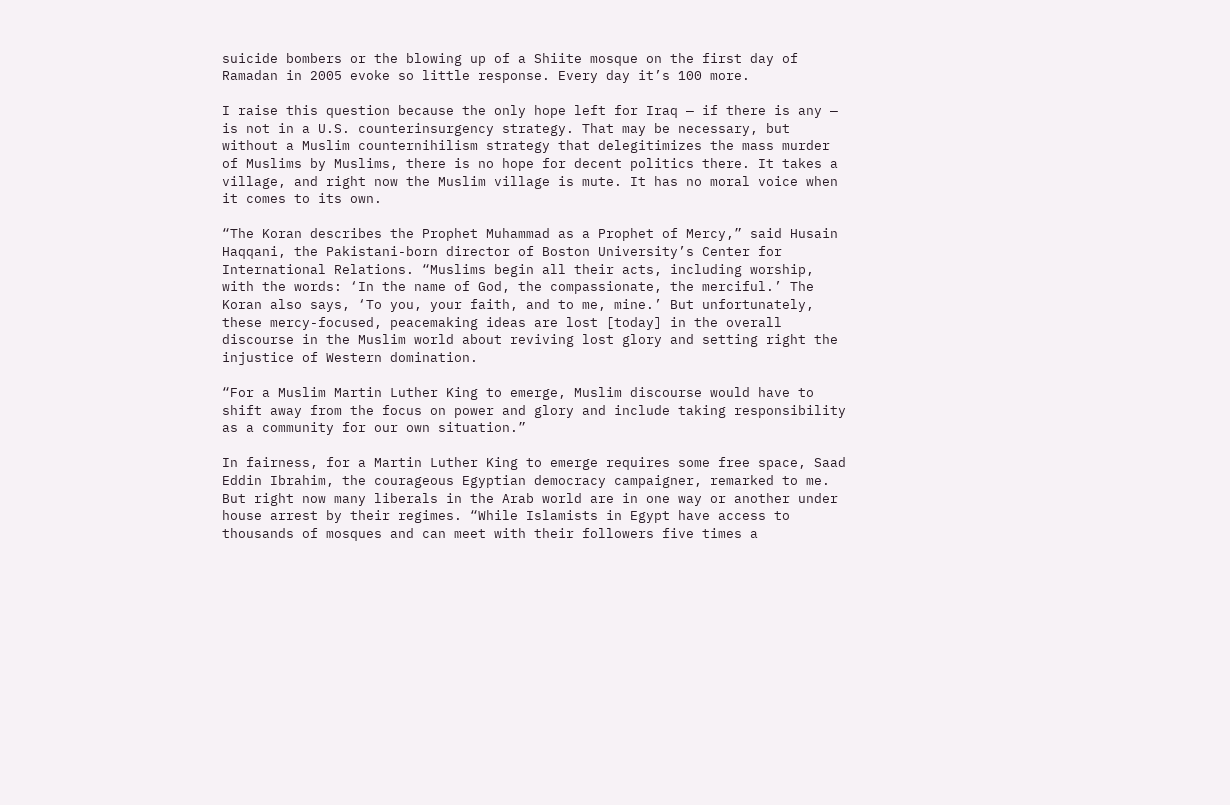suicide bombers or the blowing up of a Shiite mosque on the first day of Ramadan in 2005 evoke so little response. Every day it’s 100 more.

I raise this question because the only hope left for Iraq — if there is any — is not in a U.S. counterinsurgency strategy. That may be necessary, but without a Muslim counternihilism strategy that delegitimizes the mass murder of Muslims by Muslims, there is no hope for decent politics there. It takes a village, and right now the Muslim village is mute. It has no moral voice when it comes to its own.

“The Koran describes the Prophet Muhammad as a Prophet of Mercy,” said Husain Haqqani, the Pakistani-born director of Boston University’s Center for International Relations. “Muslims begin all their acts, including worship, with the words: ‘In the name of God, the compassionate, the merciful.’ The Koran also says, ‘To you, your faith, and to me, mine.’ But unfortunately, these mercy-focused, peacemaking ideas are lost [today] in the overall discourse in the Muslim world about reviving lost glory and setting right the injustice of Western domination.

“For a Muslim Martin Luther King to emerge, Muslim discourse would have to shift away from the focus on power and glory and include taking responsibility as a community for our own situation.”

In fairness, for a Martin Luther King to emerge requires some free space, Saad Eddin Ibrahim, the courageous Egyptian democracy campaigner, remarked to me. But right now many liberals in the Arab world are in one way or another under house arrest by their regimes. “While Islamists in Egypt have access to thousands of mosques and can meet with their followers five times a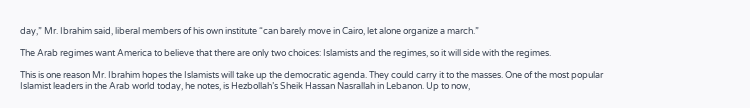day,” Mr. Ibrahim said, liberal members of his own institute “can barely move in Cairo, let alone organize a march.”

The Arab regimes want America to believe that there are only two choices: Islamists and the regimes, so it will side with the regimes.

This is one reason Mr. Ibrahim hopes the Islamists will take up the democratic agenda. They could carry it to the masses. One of the most popular Islamist leaders in the Arab world today, he notes, is Hezbollah’s Sheik Hassan Nasrallah in Lebanon. Up to now,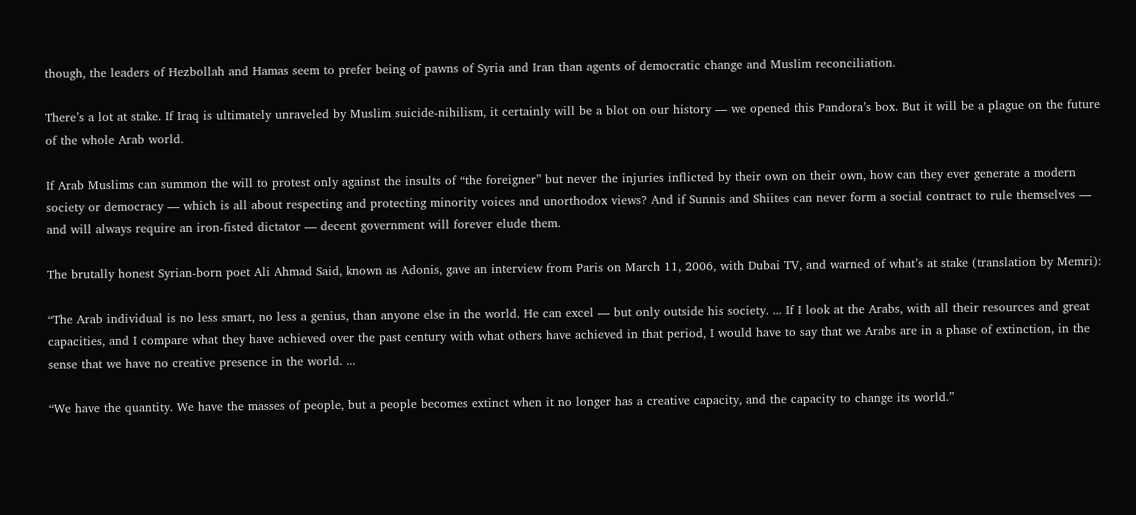though, the leaders of Hezbollah and Hamas seem to prefer being of pawns of Syria and Iran than agents of democratic change and Muslim reconciliation.

There’s a lot at stake. If Iraq is ultimately unraveled by Muslim suicide-nihilism, it certainly will be a blot on our history — we opened this Pandora’s box. But it will be a plague on the future of the whole Arab world.

If Arab Muslims can summon the will to protest only against the insults of “the foreigner” but never the injuries inflicted by their own on their own, how can they ever generate a modern society or democracy — which is all about respecting and protecting minority voices and unorthodox views? And if Sunnis and Shiites can never form a social contract to rule themselves — and will always require an iron-fisted dictator — decent government will forever elude them.

The brutally honest Syrian-born poet Ali Ahmad Said, known as Adonis, gave an interview from Paris on March 11, 2006, with Dubai TV, and warned of what’s at stake (translation by Memri):

“The Arab individual is no less smart, no less a genius, than anyone else in the world. He can excel — but only outside his society. ... If I look at the Arabs, with all their resources and great capacities, and I compare what they have achieved over the past century with what others have achieved in that period, I would have to say that we Arabs are in a phase of extinction, in the sense that we have no creative presence in the world. ...

“We have the quantity. We have the masses of people, but a people becomes extinct when it no longer has a creative capacity, and the capacity to change its world.”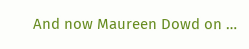And now Maureen Dowd on …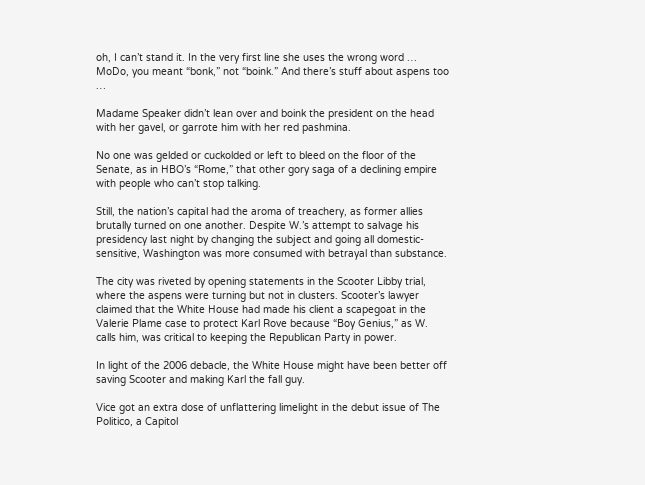oh, I can’t stand it. In the very first line she uses the wrong word … MoDo, you meant “bonk,” not “boink.” And there’s stuff about aspens too …

Madame Speaker didn’t lean over and boink the president on the head with her gavel, or garrote him with her red pashmina.

No one was gelded or cuckolded or left to bleed on the floor of the Senate, as in HBO’s “Rome,” that other gory saga of a declining empire with people who can’t stop talking.

Still, the nation’s capital had the aroma of treachery, as former allies brutally turned on one another. Despite W.’s attempt to salvage his presidency last night by changing the subject and going all domestic-sensitive, Washington was more consumed with betrayal than substance.

The city was riveted by opening statements in the Scooter Libby trial, where the aspens were turning but not in clusters. Scooter’s lawyer claimed that the White House had made his client a scapegoat in the Valerie Plame case to protect Karl Rove because “Boy Genius,” as W. calls him, was critical to keeping the Republican Party in power.

In light of the 2006 debacle, the White House might have been better off saving Scooter and making Karl the fall guy.

Vice got an extra dose of unflattering limelight in the debut issue of The Politico, a Capitol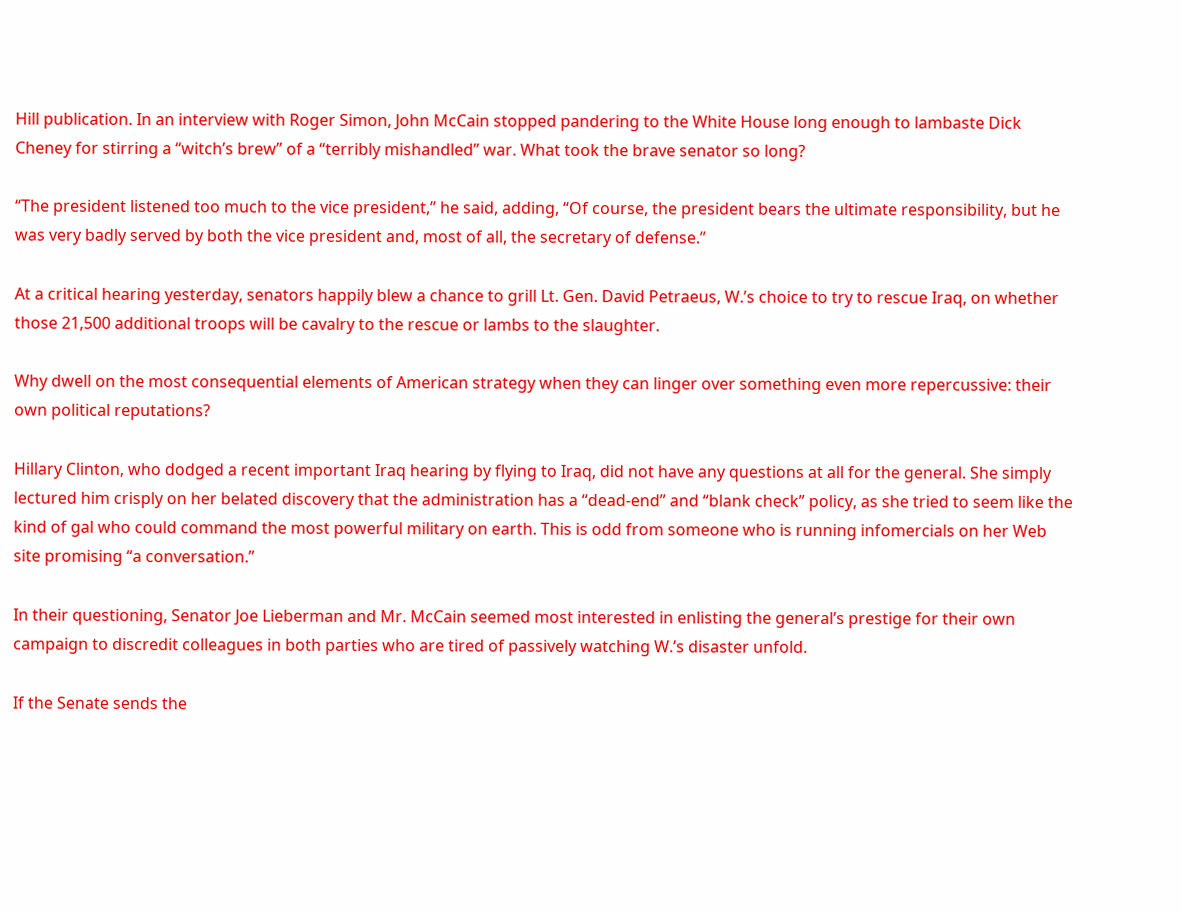Hill publication. In an interview with Roger Simon, John McCain stopped pandering to the White House long enough to lambaste Dick Cheney for stirring a “witch’s brew” of a “terribly mishandled” war. What took the brave senator so long?

“The president listened too much to the vice president,” he said, adding, “Of course, the president bears the ultimate responsibility, but he was very badly served by both the vice president and, most of all, the secretary of defense.”

At a critical hearing yesterday, senators happily blew a chance to grill Lt. Gen. David Petraeus, W.’s choice to try to rescue Iraq, on whether those 21,500 additional troops will be cavalry to the rescue or lambs to the slaughter.

Why dwell on the most consequential elements of American strategy when they can linger over something even more repercussive: their own political reputations?

Hillary Clinton, who dodged a recent important Iraq hearing by flying to Iraq, did not have any questions at all for the general. She simply lectured him crisply on her belated discovery that the administration has a “dead-end” and “blank check” policy, as she tried to seem like the kind of gal who could command the most powerful military on earth. This is odd from someone who is running infomercials on her Web site promising “a conversation.”

In their questioning, Senator Joe Lieberman and Mr. McCain seemed most interested in enlisting the general’s prestige for their own campaign to discredit colleagues in both parties who are tired of passively watching W.’s disaster unfold.

If the Senate sends the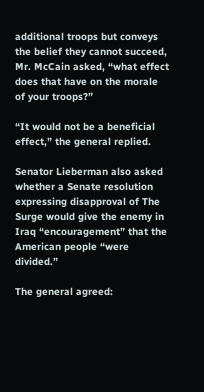additional troops but conveys the belief they cannot succeed, Mr. McCain asked, “what effect does that have on the morale of your troops?”

“It would not be a beneficial effect,” the general replied.

Senator Lieberman also asked whether a Senate resolution expressing disapproval of The Surge would give the enemy in Iraq “encouragement” that the American people “were divided.”

The general agreed: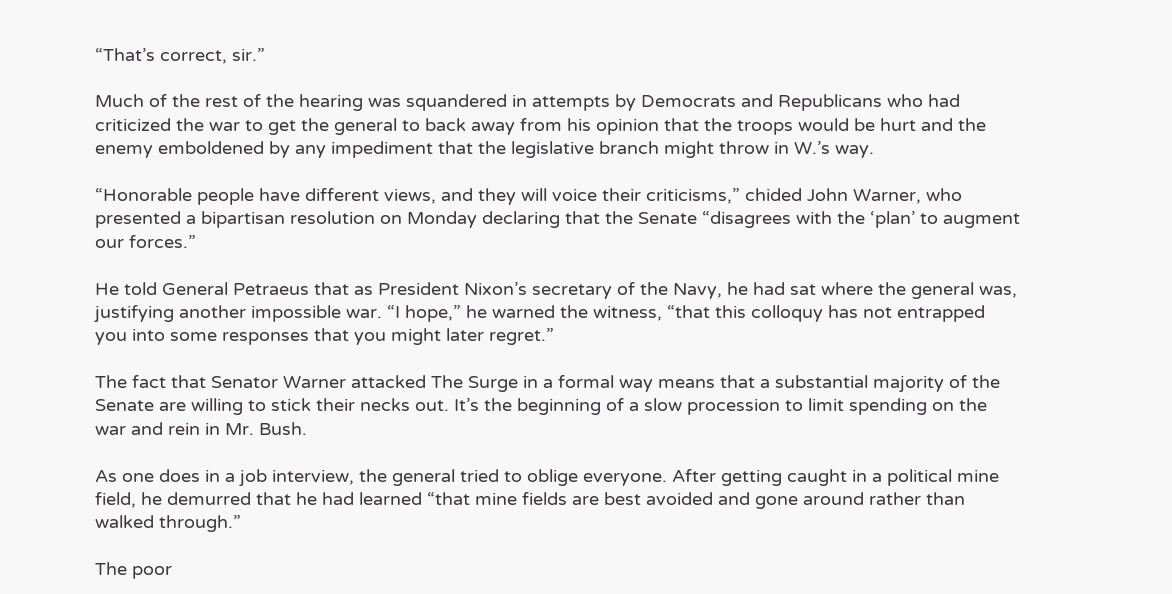“That’s correct, sir.”

Much of the rest of the hearing was squandered in attempts by Democrats and Republicans who had criticized the war to get the general to back away from his opinion that the troops would be hurt and the enemy emboldened by any impediment that the legislative branch might throw in W.’s way.

“Honorable people have different views, and they will voice their criticisms,” chided John Warner, who presented a bipartisan resolution on Monday declaring that the Senate “disagrees with the ‘plan’ to augment our forces.”

He told General Petraeus that as President Nixon’s secretary of the Navy, he had sat where the general was, justifying another impossible war. “I hope,” he warned the witness, “that this colloquy has not entrapped you into some responses that you might later regret.”

The fact that Senator Warner attacked The Surge in a formal way means that a substantial majority of the Senate are willing to stick their necks out. It’s the beginning of a slow procession to limit spending on the war and rein in Mr. Bush.

As one does in a job interview, the general tried to oblige everyone. After getting caught in a political mine field, he demurred that he had learned “that mine fields are best avoided and gone around rather than walked through.”

The poor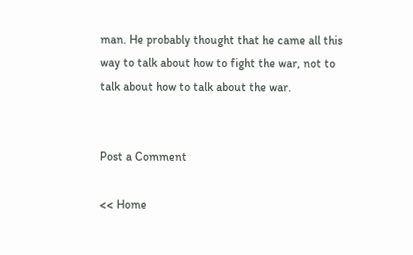man. He probably thought that he came all this way to talk about how to fight the war, not to talk about how to talk about the war.


Post a Comment

<< Home